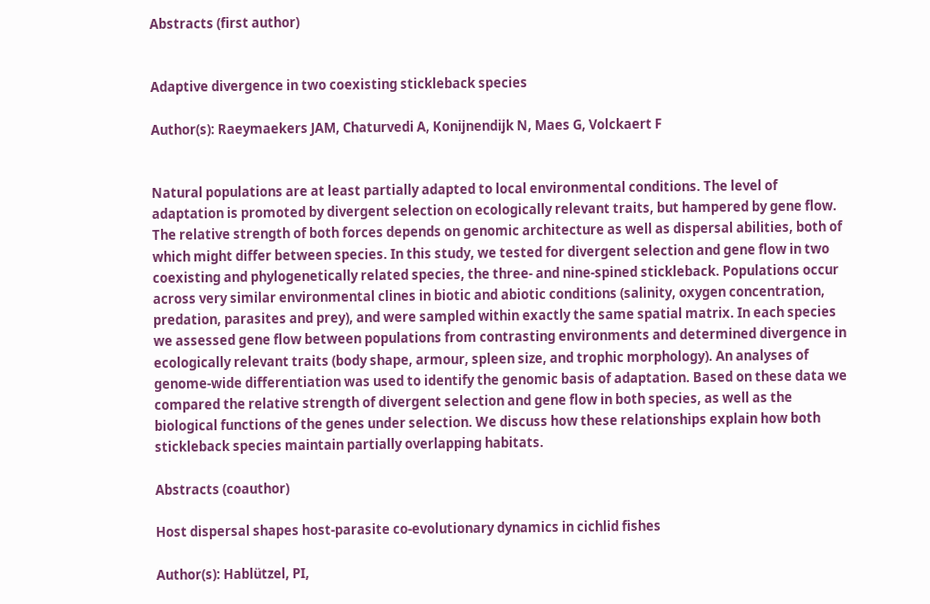Abstracts (first author)


Adaptive divergence in two coexisting stickleback species

Author(s): Raeymaekers JAM, Chaturvedi A, Konijnendijk N, Maes G, Volckaert F


Natural populations are at least partially adapted to local environmental conditions. The level of adaptation is promoted by divergent selection on ecologically relevant traits, but hampered by gene flow. The relative strength of both forces depends on genomic architecture as well as dispersal abilities, both of which might differ between species. In this study, we tested for divergent selection and gene flow in two coexisting and phylogenetically related species, the three- and nine-spined stickleback. Populations occur across very similar environmental clines in biotic and abiotic conditions (salinity, oxygen concentration, predation, parasites and prey), and were sampled within exactly the same spatial matrix. In each species we assessed gene flow between populations from contrasting environments and determined divergence in ecologically relevant traits (body shape, armour, spleen size, and trophic morphology). An analyses of genome-wide differentiation was used to identify the genomic basis of adaptation. Based on these data we compared the relative strength of divergent selection and gene flow in both species, as well as the biological functions of the genes under selection. We discuss how these relationships explain how both stickleback species maintain partially overlapping habitats.

Abstracts (coauthor)

Host dispersal shapes host-parasite co-evolutionary dynamics in cichlid fishes

Author(s): Hablützel, PI,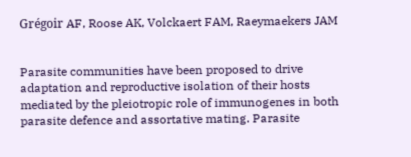Grégoir AF, Roose AK, Volckaert FAM, Raeymaekers JAM


Parasite communities have been proposed to drive adaptation and reproductive isolation of their hosts mediated by the pleiotropic role of immunogenes in both parasite defence and assortative mating. Parasite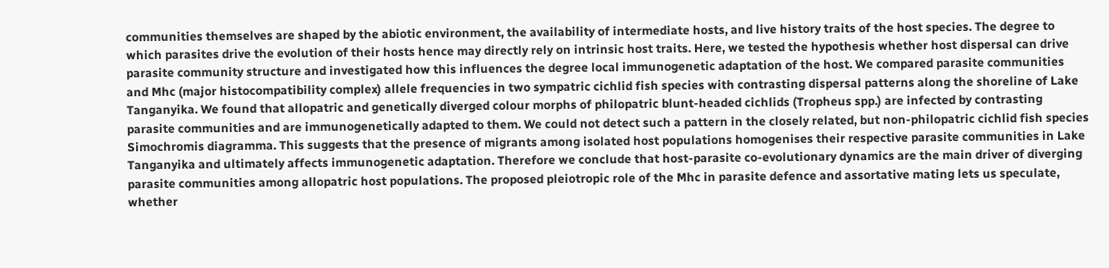communities themselves are shaped by the abiotic environment, the availability of intermediate hosts, and live history traits of the host species. The degree to which parasites drive the evolution of their hosts hence may directly rely on intrinsic host traits. Here, we tested the hypothesis whether host dispersal can drive parasite community structure and investigated how this influences the degree local immunogenetic adaptation of the host. We compared parasite communities and Mhc (major histocompatibility complex) allele frequencies in two sympatric cichlid fish species with contrasting dispersal patterns along the shoreline of Lake Tanganyika. We found that allopatric and genetically diverged colour morphs of philopatric blunt-headed cichlids (Tropheus spp.) are infected by contrasting parasite communities and are immunogenetically adapted to them. We could not detect such a pattern in the closely related, but non-philopatric cichlid fish species Simochromis diagramma. This suggests that the presence of migrants among isolated host populations homogenises their respective parasite communities in Lake Tanganyika and ultimately affects immunogenetic adaptation. Therefore we conclude that host-parasite co-evolutionary dynamics are the main driver of diverging parasite communities among allopatric host populations. The proposed pleiotropic role of the Mhc in parasite defence and assortative mating lets us speculate, whether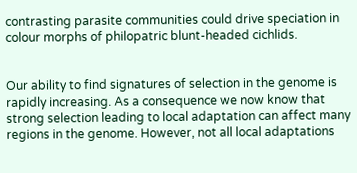contrasting parasite communities could drive speciation in colour morphs of philopatric blunt-headed cichlids.


Our ability to find signatures of selection in the genome is rapidly increasing. As a consequence we now know that strong selection leading to local adaptation can affect many regions in the genome. However, not all local adaptations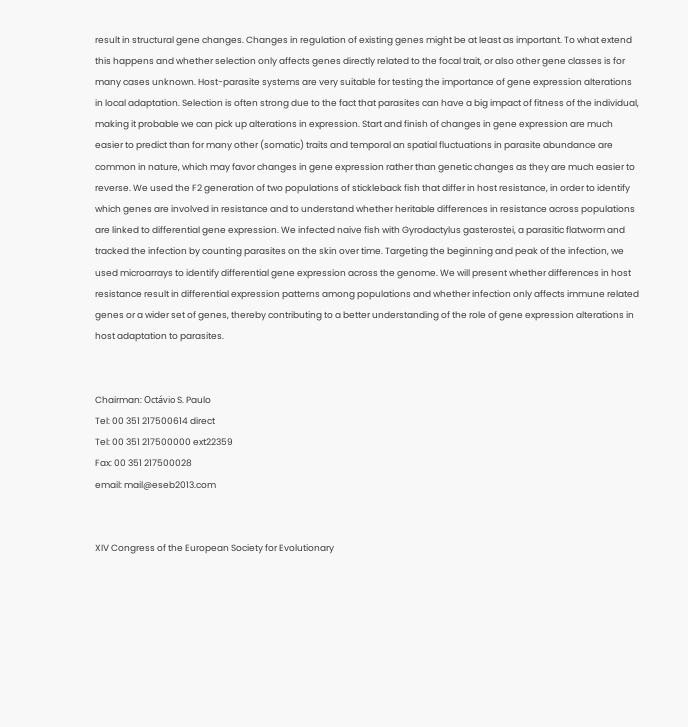result in structural gene changes. Changes in regulation of existing genes might be at least as important. To what extend this happens and whether selection only affects genes directly related to the focal trait, or also other gene classes is for many cases unknown. Host-parasite systems are very suitable for testing the importance of gene expression alterations in local adaptation. Selection is often strong due to the fact that parasites can have a big impact of fitness of the individual, making it probable we can pick up alterations in expression. Start and finish of changes in gene expression are much easier to predict than for many other (somatic) traits and temporal an spatial fluctuations in parasite abundance are common in nature, which may favor changes in gene expression rather than genetic changes as they are much easier to reverse. We used the F2 generation of two populations of stickleback fish that differ in host resistance, in order to identify which genes are involved in resistance and to understand whether heritable differences in resistance across populations are linked to differential gene expression. We infected naive fish with Gyrodactylus gasterostei, a parasitic flatworm and tracked the infection by counting parasites on the skin over time. Targeting the beginning and peak of the infection, we used microarrays to identify differential gene expression across the genome. We will present whether differences in host resistance result in differential expression patterns among populations and whether infection only affects immune related genes or a wider set of genes, thereby contributing to a better understanding of the role of gene expression alterations in host adaptation to parasites.


Chairman: Octávio S. Paulo
Tel: 00 351 217500614 direct
Tel: 00 351 217500000 ext22359
Fax: 00 351 217500028
email: mail@eseb2013.com


XIV Congress of the European Society for Evolutionary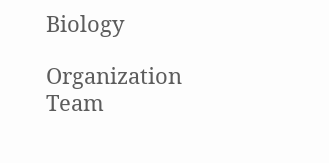Biology

Organization Team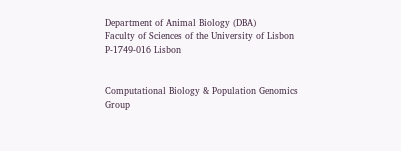Department of Animal Biology (DBA)
Faculty of Sciences of the University of Lisbon
P-1749-016 Lisbon


Computational Biology & Population Genomics Group